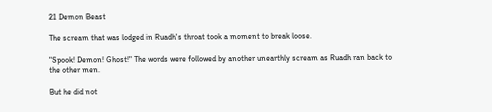21 Demon Beast

The scream that was lodged in Ruadh's throat took a moment to break loose.

"Spook! Demon! Ghost!" The words were followed by another unearthly scream as Ruadh ran back to the other men.

But he did not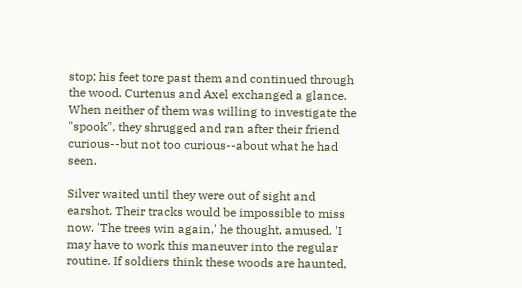stop; his feet tore past them and continued through the wood. Curtenus and Axel exchanged a glance. When neither of them was willing to investigate the "spook", they shrugged and ran after their friend curious--but not too curious--about what he had seen.

Silver waited until they were out of sight and earshot. Their tracks would be impossible to miss now. 'The trees win again,' he thought, amused. 'I may have to work this maneuver into the regular routine. If soldiers think these woods are haunted,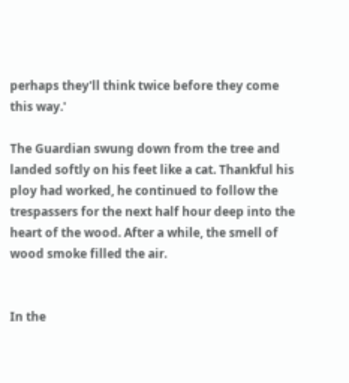perhaps they'll think twice before they come this way.'

The Guardian swung down from the tree and landed softly on his feet like a cat. Thankful his ploy had worked, he continued to follow the trespassers for the next half hour deep into the heart of the wood. After a while, the smell of wood smoke filled the air.


In the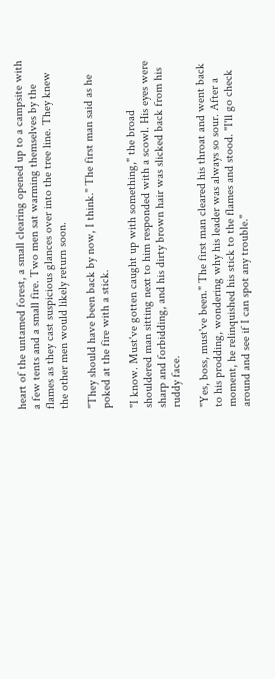heart of the untamed forest, a small clearing opened up to a campsite with a few tents and a small fire. Two men sat warming themselves by the flames as they cast suspicious glances over into the tree line. They knew the other men would likely return soon.

"They should have been back by now, I think." The first man said as he poked at the fire with a stick.

"I know. Must've gotten caught up with something," the broad shouldered man sitting next to him responded with a scowl. His eyes were sharp and forbidding, and his dirty brown hair was slicked back from his ruddy face.

"Yes, boss, must've been." The first man cleared his throat and went back to his prodding, wondering why his leader was always so sour. After a moment, he relinquished his stick to the flames and stood. "I'll go check around and see if I can spot any trouble."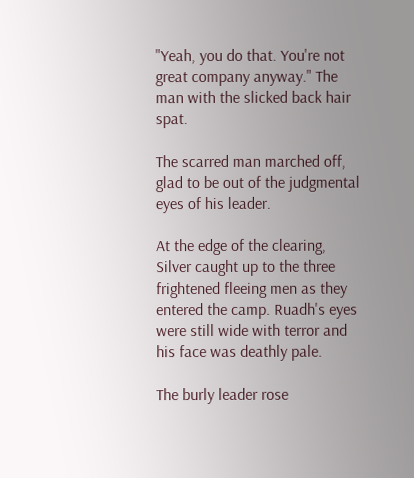"Yeah, you do that. You're not great company anyway." The man with the slicked back hair spat.

The scarred man marched off, glad to be out of the judgmental eyes of his leader.

At the edge of the clearing, Silver caught up to the three frightened fleeing men as they entered the camp. Ruadh's eyes were still wide with terror and his face was deathly pale.

The burly leader rose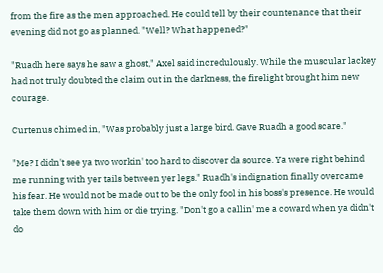from the fire as the men approached. He could tell by their countenance that their evening did not go as planned. "Well? What happened?"

"Ruadh here says he saw a ghost," Axel said incredulously. While the muscular lackey had not truly doubted the claim out in the darkness, the firelight brought him new courage.

Curtenus chimed in, "Was probably just a large bird. Gave Ruadh a good scare."

"Me? I didn't see ya two workin' too hard to discover da source. Ya were right behind me running with yer tails between yer legs." Ruadh's indignation finally overcame his fear. He would not be made out to be the only fool in his boss's presence. He would take them down with him or die trying. "Don't go a callin' me a coward when ya didn't do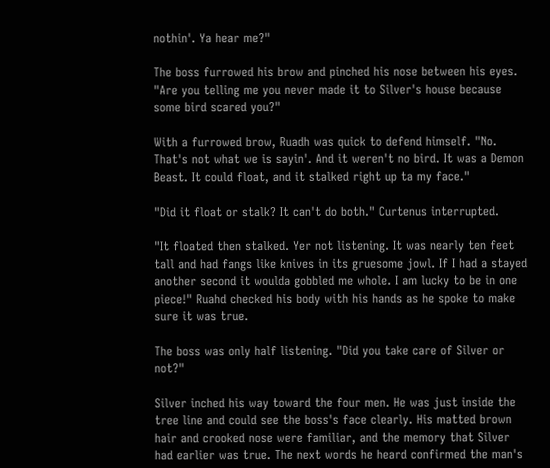nothin'. Ya hear me?"

The boss furrowed his brow and pinched his nose between his eyes. "Are you telling me you never made it to Silver's house because some bird scared you?"

With a furrowed brow, Ruadh was quick to defend himself. "No. That's not what we is sayin'. And it weren't no bird. It was a Demon Beast. It could float, and it stalked right up ta my face."

"Did it float or stalk? It can't do both." Curtenus interrupted.

"It floated then stalked. Yer not listening. It was nearly ten feet tall and had fangs like knives in its gruesome jowl. If I had a stayed another second it woulda gobbled me whole. I am lucky to be in one piece!" Ruahd checked his body with his hands as he spoke to make sure it was true.

The boss was only half listening. "Did you take care of Silver or not?"

Silver inched his way toward the four men. He was just inside the tree line and could see the boss's face clearly. His matted brown hair and crooked nose were familiar, and the memory that Silver had earlier was true. The next words he heard confirmed the man's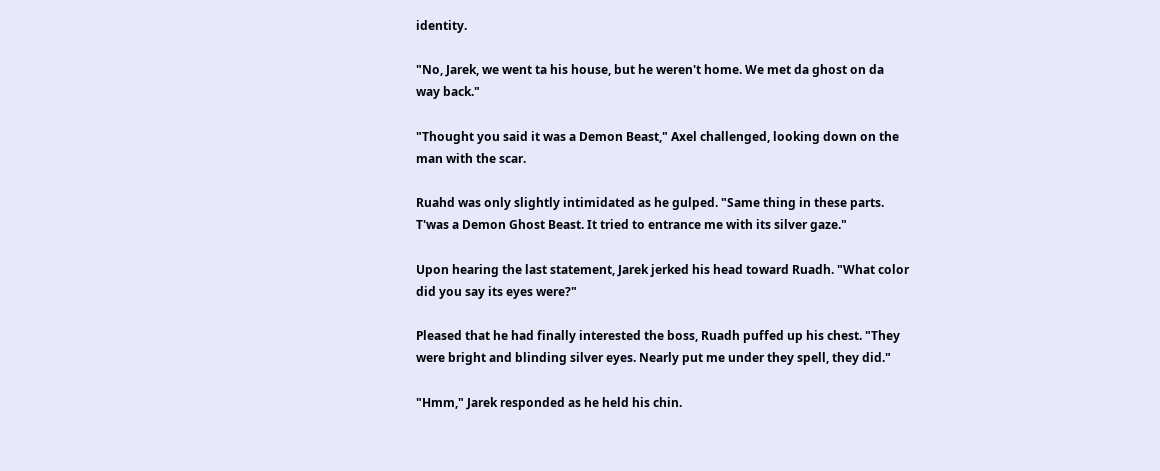identity.

"No, Jarek, we went ta his house, but he weren't home. We met da ghost on da way back."

"Thought you said it was a Demon Beast," Axel challenged, looking down on the man with the scar.

Ruahd was only slightly intimidated as he gulped. "Same thing in these parts. T'was a Demon Ghost Beast. It tried to entrance me with its silver gaze."

Upon hearing the last statement, Jarek jerked his head toward Ruadh. "What color did you say its eyes were?"

Pleased that he had finally interested the boss, Ruadh puffed up his chest. "They were bright and blinding silver eyes. Nearly put me under they spell, they did."

"Hmm," Jarek responded as he held his chin.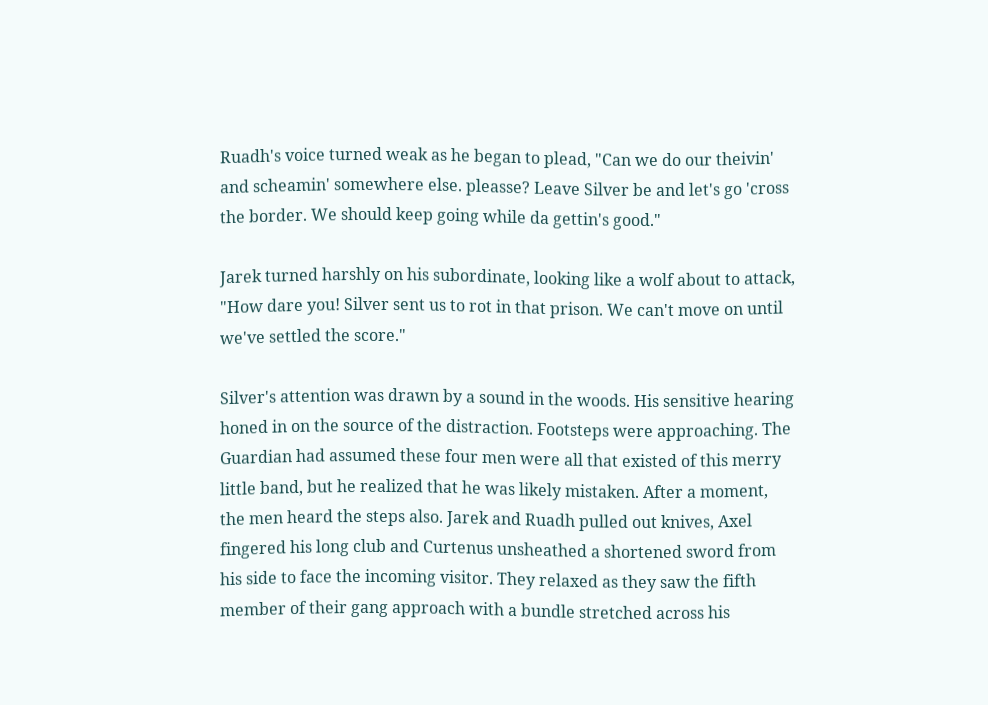Ruadh's voice turned weak as he began to plead, "Can we do our theivin' and scheamin' somewhere else. pleasse? Leave Silver be and let's go 'cross the border. We should keep going while da gettin's good."

Jarek turned harshly on his subordinate, looking like a wolf about to attack, "How dare you! Silver sent us to rot in that prison. We can't move on until we've settled the score."

Silver's attention was drawn by a sound in the woods. His sensitive hearing honed in on the source of the distraction. Footsteps were approaching. The Guardian had assumed these four men were all that existed of this merry little band, but he realized that he was likely mistaken. After a moment, the men heard the steps also. Jarek and Ruadh pulled out knives, Axel fingered his long club and Curtenus unsheathed a shortened sword from his side to face the incoming visitor. They relaxed as they saw the fifth member of their gang approach with a bundle stretched across his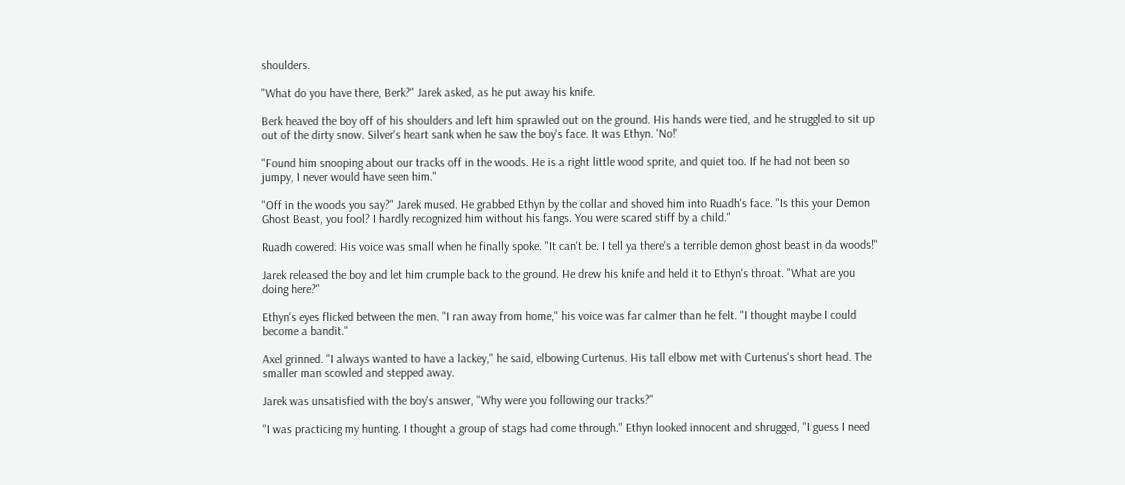shoulders.

"What do you have there, Berk?" Jarek asked, as he put away his knife.

Berk heaved the boy off of his shoulders and left him sprawled out on the ground. His hands were tied, and he struggled to sit up out of the dirty snow. Silver's heart sank when he saw the boy's face. It was Ethyn. 'No!'

"Found him snooping about our tracks off in the woods. He is a right little wood sprite, and quiet too. If he had not been so jumpy, I never would have seen him."

"Off in the woods you say?" Jarek mused. He grabbed Ethyn by the collar and shoved him into Ruadh's face. "Is this your Demon Ghost Beast, you fool? I hardly recognized him without his fangs. You were scared stiff by a child."

Ruadh cowered. His voice was small when he finally spoke. "It can't be. I tell ya there's a terrible demon ghost beast in da woods!"

Jarek released the boy and let him crumple back to the ground. He drew his knife and held it to Ethyn's throat. "What are you doing here?"

Ethyn's eyes flicked between the men. "I ran away from home," his voice was far calmer than he felt. "I thought maybe I could become a bandit."

Axel grinned. "I always wanted to have a lackey," he said, elbowing Curtenus. His tall elbow met with Curtenus's short head. The smaller man scowled and stepped away.

Jarek was unsatisfied with the boy's answer, "Why were you following our tracks?"

"I was practicing my hunting. I thought a group of stags had come through." Ethyn looked innocent and shrugged, "I guess I need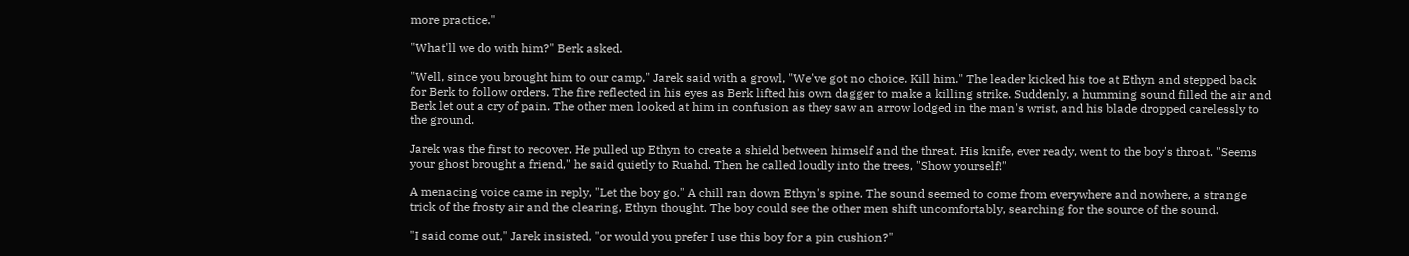more practice."

"What'll we do with him?" Berk asked.

"Well, since you brought him to our camp," Jarek said with a growl, "We've got no choice. Kill him." The leader kicked his toe at Ethyn and stepped back for Berk to follow orders. The fire reflected in his eyes as Berk lifted his own dagger to make a killing strike. Suddenly, a humming sound filled the air and Berk let out a cry of pain. The other men looked at him in confusion as they saw an arrow lodged in the man's wrist, and his blade dropped carelessly to the ground.

Jarek was the first to recover. He pulled up Ethyn to create a shield between himself and the threat. His knife, ever ready, went to the boy's throat. "Seems your ghost brought a friend," he said quietly to Ruahd. Then he called loudly into the trees, "Show yourself!"

A menacing voice came in reply, "Let the boy go." A chill ran down Ethyn's spine. The sound seemed to come from everywhere and nowhere, a strange trick of the frosty air and the clearing, Ethyn thought. The boy could see the other men shift uncomfortably, searching for the source of the sound.

"I said come out," Jarek insisted, "or would you prefer I use this boy for a pin cushion?"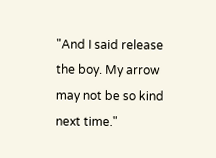"And I said release the boy. My arrow may not be so kind next time."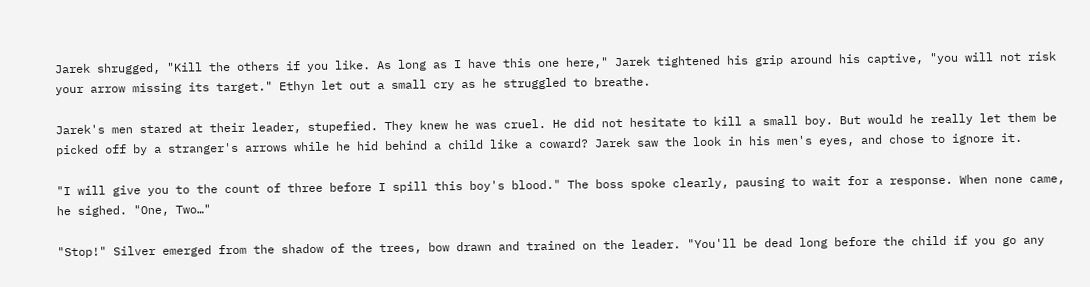Jarek shrugged, "Kill the others if you like. As long as I have this one here," Jarek tightened his grip around his captive, "you will not risk your arrow missing its target." Ethyn let out a small cry as he struggled to breathe.

Jarek's men stared at their leader, stupefied. They knew he was cruel. He did not hesitate to kill a small boy. But would he really let them be picked off by a stranger's arrows while he hid behind a child like a coward? Jarek saw the look in his men's eyes, and chose to ignore it.

"I will give you to the count of three before I spill this boy's blood." The boss spoke clearly, pausing to wait for a response. When none came, he sighed. "One, Two…"

"Stop!" Silver emerged from the shadow of the trees, bow drawn and trained on the leader. "You'll be dead long before the child if you go any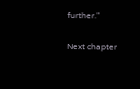further."

Next chapter